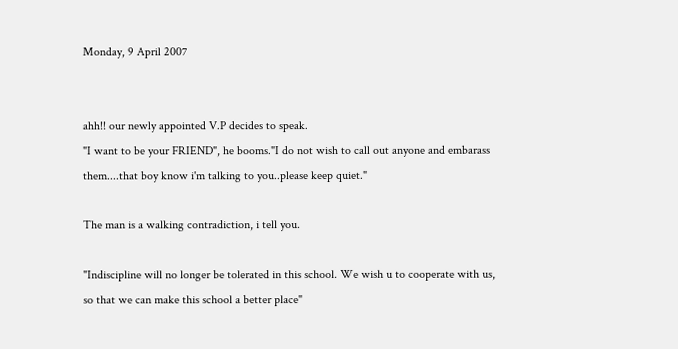Monday, 9 April 2007


ahh!! our newly appointed V.P decides to speak.
"I want to be your FRIEND", he booms."I do not wish to call out anyone and embarass them....that boy know i'm talking to you..please keep quiet."

The man is a walking contradiction, i tell you.

"Indiscipline will no longer be tolerated in this school. We wish u to cooperate with us, so that we can make this school a better place"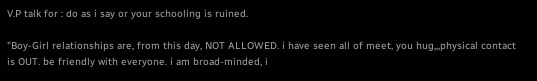V.P talk for : do as i say or your schooling is ruined.

"Boy-Girl relationships are, from this day, NOT ALLOWED. i have seen all of meet, you hug,,,physical contact is OUT. be friendly with everyone. i am broad-minded, i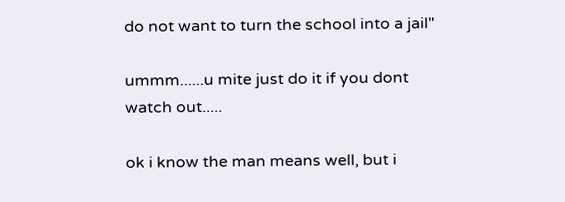do not want to turn the school into a jail"

ummm......u mite just do it if you dont watch out.....

ok i know the man means well, but i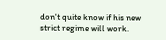don't quite know if his new strict regime will work.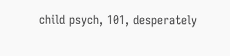child psych, 101, desperately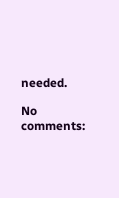needed.

No comments: